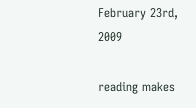February 23rd, 2009

reading makes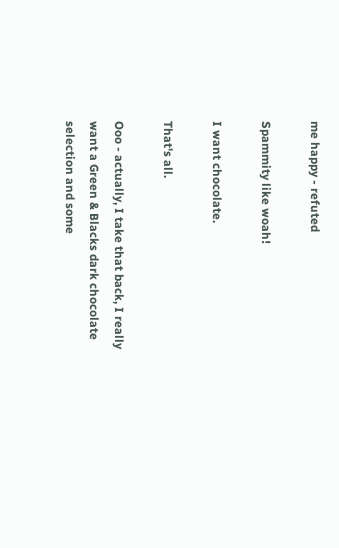me happy - refuted

Spammity like woah!

I want chocolate.

That's all.

Ooo - actually, I take that back, I really want a Green & Blacks dark chocolate selection and some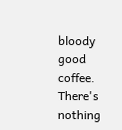bloody good coffee. There's nothing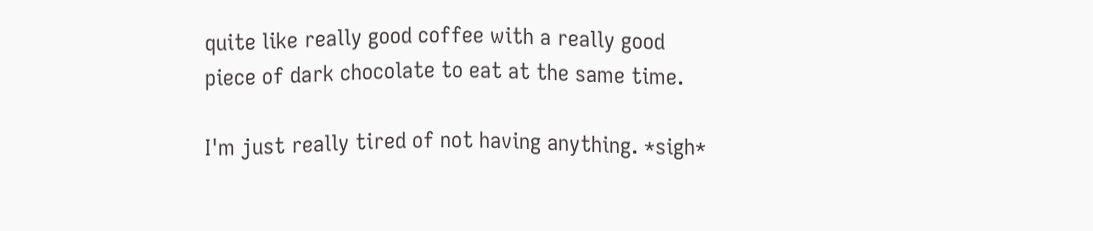quite like really good coffee with a really good piece of dark chocolate to eat at the same time.

I'm just really tired of not having anything. *sigh*